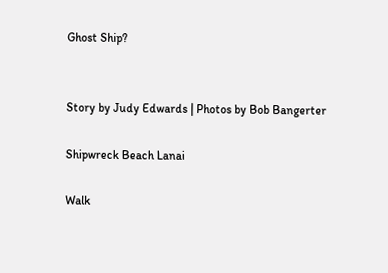Ghost Ship?


Story by Judy Edwards | Photos by Bob Bangerter

Shipwreck Beach Lanai

Walk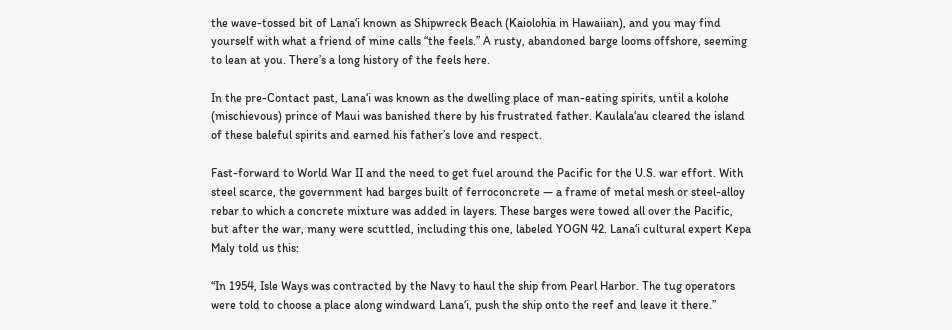the wave-tossed bit of Lana‘i known as Shipwreck Beach (Kaiolohia in Hawaiian), and you may find yourself with what a friend of mine calls “the feels.” A rusty, abandoned barge looms offshore, seeming to lean at you. There’s a long history of the feels here.

In the pre-Contact past, Lana‘i was known as the dwelling place of man-eating spirits, until a kolohe (mischievous) prince of Maui was banished there by his frustrated father. Kaulala‘au cleared the island of these baleful spirits and earned his father’s love and respect.

Fast-forward to World War II and the need to get fuel around the Pacific for the U.S. war effort. With steel scarce, the government had barges built of ferroconcrete — a frame of metal mesh or steel-alloy rebar to which a concrete mixture was added in layers. These barges were towed all over the Pacific, but after the war, many were scuttled, including this one, labeled YOGN 42. Lana‘i cultural expert Kepa Maly told us this:

“In 1954, Isle Ways was contracted by the Navy to haul the ship from Pearl Harbor. The tug operators were told to choose a place along windward Lana‘i, push the ship onto the reef and leave it there.”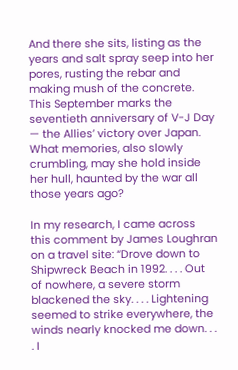And there she sits, listing as the years and salt spray seep into her pores, rusting the rebar and making mush of the concrete. This September marks the seventieth anniversary of V-J Day — the Allies’ victory over Japan. What memories, also slowly crumbling, may she hold inside her hull, haunted by the war all those years ago?

In my research, I came across this comment by James Loughran on a travel site: “Drove down to Shipwreck Beach in 1992. . . . Out of nowhere, a severe storm blackened the sky. . . . Lightening seemed to strike everywhere, the winds nearly knocked me down. . . . I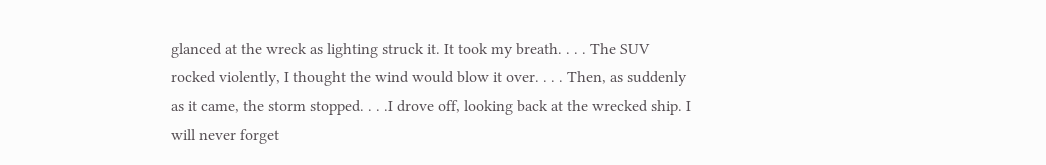glanced at the wreck as lighting struck it. It took my breath. . . . The SUV rocked violently, I thought the wind would blow it over. . . . Then, as suddenly as it came, the storm stopped. . . .I drove off, looking back at the wrecked ship. I will never forget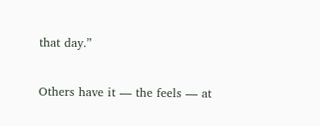that day.”

Others have it — the feels — at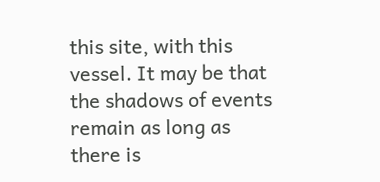this site, with this vessel. It may be that the shadows of events remain as long as there is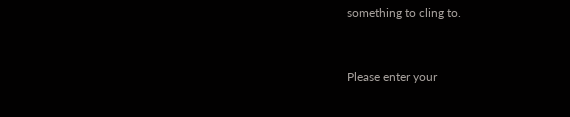something to cling to.


Please enter your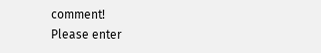comment!
Please enter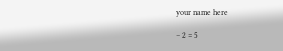your name here

− 2 = 5